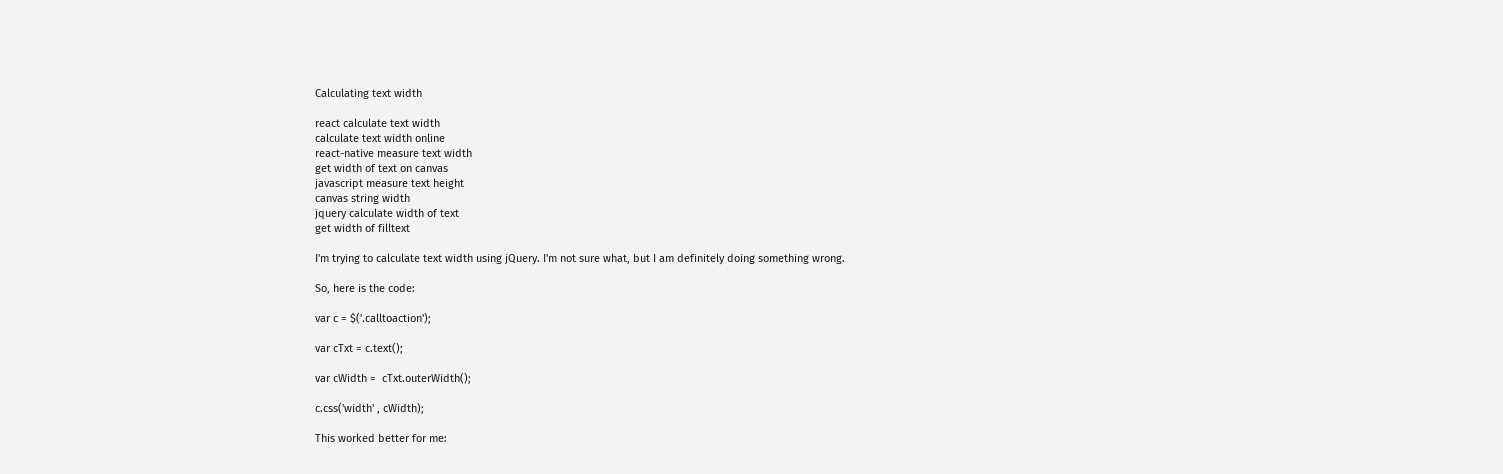Calculating text width

react calculate text width
calculate text width online
react-native measure text width
get width of text on canvas
javascript measure text height
canvas string width
jquery calculate width of text
get width of filltext

I'm trying to calculate text width using jQuery. I'm not sure what, but I am definitely doing something wrong.

So, here is the code:

var c = $('.calltoaction');

var cTxt = c.text();

var cWidth =  cTxt.outerWidth();

c.css('width' , cWidth);

This worked better for me: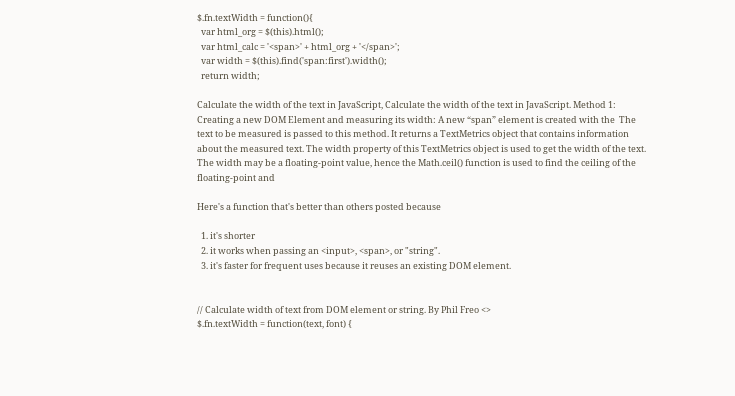$.fn.textWidth = function(){
  var html_org = $(this).html();
  var html_calc = '<span>' + html_org + '</span>';
  var width = $(this).find('span:first').width();
  return width;

Calculate the width of the text in JavaScript, Calculate the width of the text in JavaScript. Method 1: Creating a new DOM Element and measuring its width: A new “span” element is created with the  The text to be measured is passed to this method. It returns a TextMetrics object that contains information about the measured text. The width property of this TextMetrics object is used to get the width of the text. The width may be a floating-point value, hence the Math.ceil() function is used to find the ceiling of the floating-point and

Here's a function that's better than others posted because

  1. it's shorter
  2. it works when passing an <input>, <span>, or "string".
  3. it's faster for frequent uses because it reuses an existing DOM element.


// Calculate width of text from DOM element or string. By Phil Freo <>
$.fn.textWidth = function(text, font) {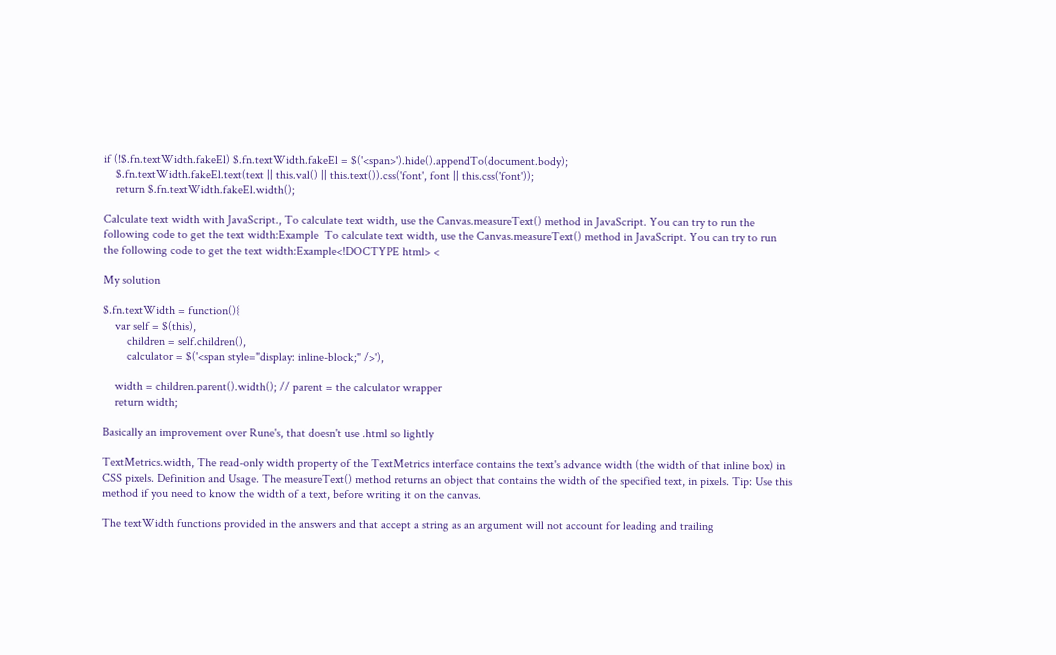if (!$.fn.textWidth.fakeEl) $.fn.textWidth.fakeEl = $('<span>').hide().appendTo(document.body);
    $.fn.textWidth.fakeEl.text(text || this.val() || this.text()).css('font', font || this.css('font'));
    return $.fn.textWidth.fakeEl.width();

Calculate text width with JavaScript., To calculate text width, use the Canvas.measureText() method in JavaScript. You can try to run the following code to get the text width:Example  To calculate text width, use the Canvas.measureText() method in JavaScript. You can try to run the following code to get the text width:Example<!DOCTYPE html> <

My solution

$.fn.textWidth = function(){
    var self = $(this),
        children = self.children(),
        calculator = $('<span style="display: inline-block;" />'),

    width = children.parent().width(); // parent = the calculator wrapper
    return width;

Basically an improvement over Rune's, that doesn't use .html so lightly

TextMetrics.width, The read-only width property of the TextMetrics interface contains the text's advance width (the width of that inline box) in CSS pixels. Definition and Usage. The measureText() method returns an object that contains the width of the specified text, in pixels. Tip: Use this method if you need to know the width of a text, before writing it on the canvas.

The textWidth functions provided in the answers and that accept a string as an argument will not account for leading and trailing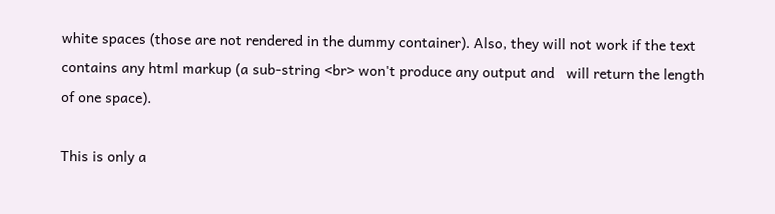white spaces (those are not rendered in the dummy container). Also, they will not work if the text contains any html markup (a sub-string <br> won't produce any output and   will return the length of one space).

This is only a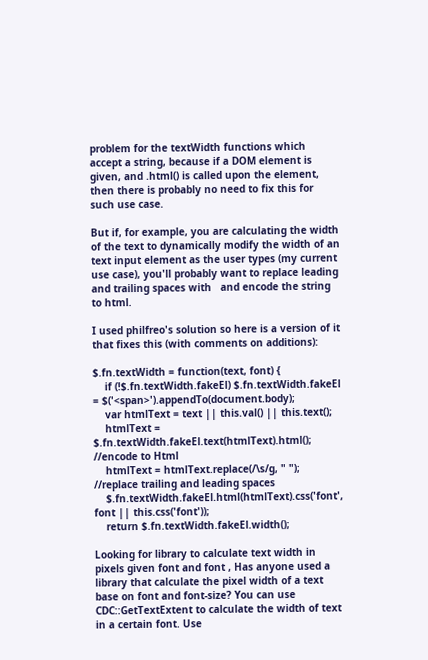problem for the textWidth functions which accept a string, because if a DOM element is given, and .html() is called upon the element, then there is probably no need to fix this for such use case.

But if, for example, you are calculating the width of the text to dynamically modify the width of an text input element as the user types (my current use case), you'll probably want to replace leading and trailing spaces with   and encode the string to html.

I used philfreo's solution so here is a version of it that fixes this (with comments on additions):

$.fn.textWidth = function(text, font) {
    if (!$.fn.textWidth.fakeEl) $.fn.textWidth.fakeEl = $('<span>').appendTo(document.body);
    var htmlText = text || this.val() || this.text();
    htmlText = $.fn.textWidth.fakeEl.text(htmlText).html(); //encode to Html
    htmlText = htmlText.replace(/\s/g, " "); //replace trailing and leading spaces
    $.fn.textWidth.fakeEl.html(htmlText).css('font', font || this.css('font'));
    return $.fn.textWidth.fakeEl.width();

Looking for library to calculate text width in pixels given font and font , Has anyone used a library that calculate the pixel width of a text base on font and font-size? You can use CDC::GetTextExtent to calculate the width of text in a certain font. Use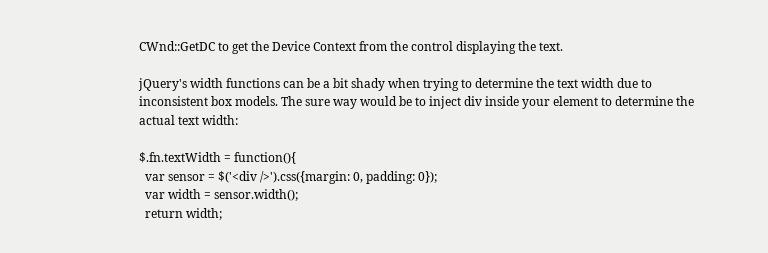CWnd::GetDC to get the Device Context from the control displaying the text.

jQuery's width functions can be a bit shady when trying to determine the text width due to inconsistent box models. The sure way would be to inject div inside your element to determine the actual text width:

$.fn.textWidth = function(){
  var sensor = $('<div />').css({margin: 0, padding: 0});
  var width = sensor.width();
  return width;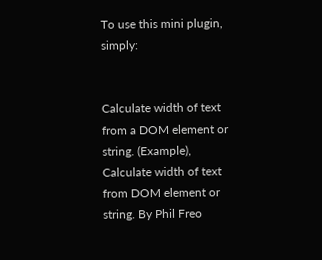To use this mini plugin, simply:


Calculate width of text from a DOM element or string. (Example), Calculate width of text from DOM element or string. By Phil Freo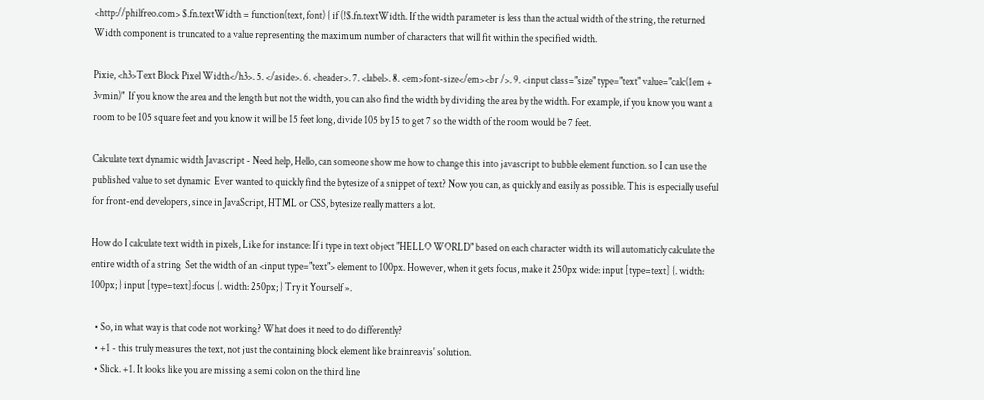<http://philfreo.com> $.fn.textWidth = function(text, font) { if (!$.fn.textWidth. If the width parameter is less than the actual width of the string, the returned Width component is truncated to a value representing the maximum number of characters that will fit within the specified width.

Pixie, <h3>Text Block Pixel Width</h3>. 5. </aside>. 6. <header>. 7. <label>. 8. <em>font-size</em><br />. 9. <input class="size" type="text" value="calc(1em + 3vmin)"  If you know the area and the length but not the width, you can also find the width by dividing the area by the width. For example, if you know you want a room to be 105 square feet and you know it will be 15 feet long, divide 105 by 15 to get 7 so the width of the room would be 7 feet.

Calculate text dynamic width Javascript - Need help, Hello, can someone show me how to change this into javascript to bubble element function. so I can use the published value to set dynamic  Ever wanted to quickly find the bytesize of a snippet of text? Now you can, as quickly and easily as possible. This is especially useful for front-end developers, since in JavaScript, HTML or CSS, bytesize really matters a lot.

How do I calculate text width in pixels, Like for instance: If i type in text object "HELLO WORLD" based on each character width its will automaticly calculate the entire width of a string  Set the width of an <input type="text"> element to 100px. However, when it gets focus, make it 250px wide: input [type=text] {. width: 100px; } input [type=text]:focus {. width: 250px; } Try it Yourself ».

  • So, in what way is that code not working? What does it need to do differently?
  • +1 - this truly measures the text, not just the containing block element like brainreavis' solution.
  • Slick. +1. It looks like you are missing a semi colon on the third line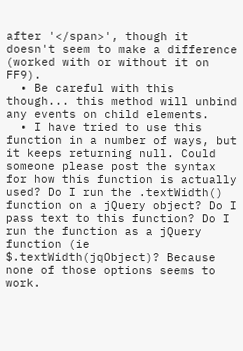after '</span>', though it doesn't seem to make a difference (worked with or without it on FF9).
  • Be careful with this though... this method will unbind any events on child elements.
  • I have tried to use this function in a number of ways, but it keeps returning null. Could someone please post the syntax for how this function is actually used? Do I run the .textWidth() function on a jQuery object? Do I pass text to this function? Do I run the function as a jQuery function (ie $.textWidth(jqObject)? Because none of those options seems to work.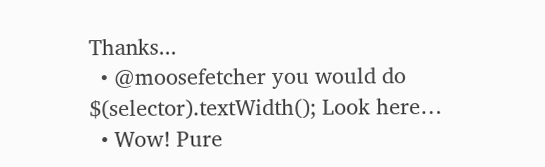Thanks...
  • @moosefetcher you would do $(selector).textWidth(); Look here…
  • Wow! Pure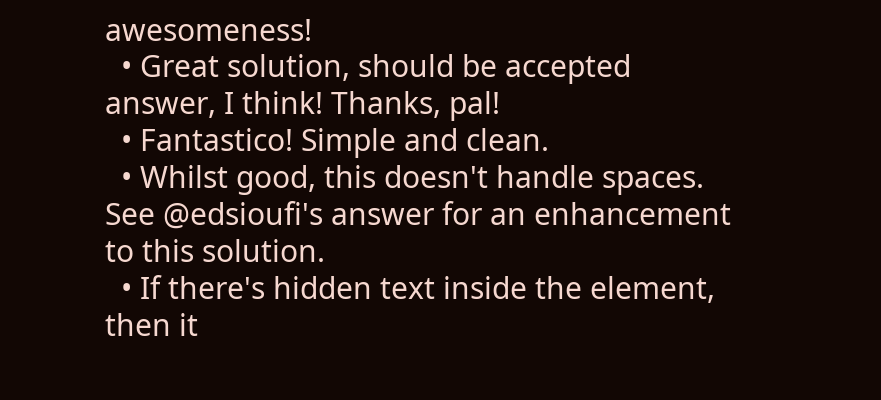awesomeness!
  • Great solution, should be accepted answer, I think! Thanks, pal!
  • Fantastico! Simple and clean.
  • Whilst good, this doesn't handle spaces. See @edsioufi's answer for an enhancement to this solution.
  • If there's hidden text inside the element, then it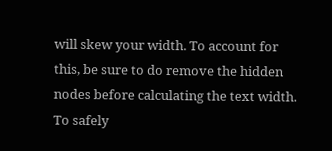will skew your width. To account for this, be sure to do remove the hidden nodes before calculating the text width. To safely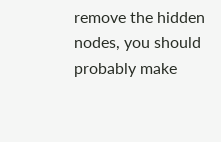remove the hidden nodes, you should probably make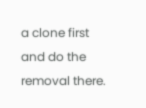a clone first and do the removal there.